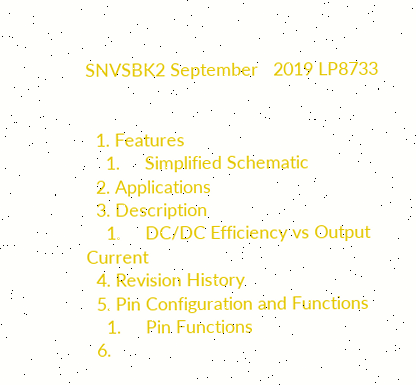SNVSBK2 September   2019 LP8733


  1. Features
    1.     Simplified Schematic
  2. Applications
  3. Description
    1.     DC/DC Efficiency vs Output Current
  4. Revision History
  5. Pin Configuration and Functions
    1.     Pin Functions
  6.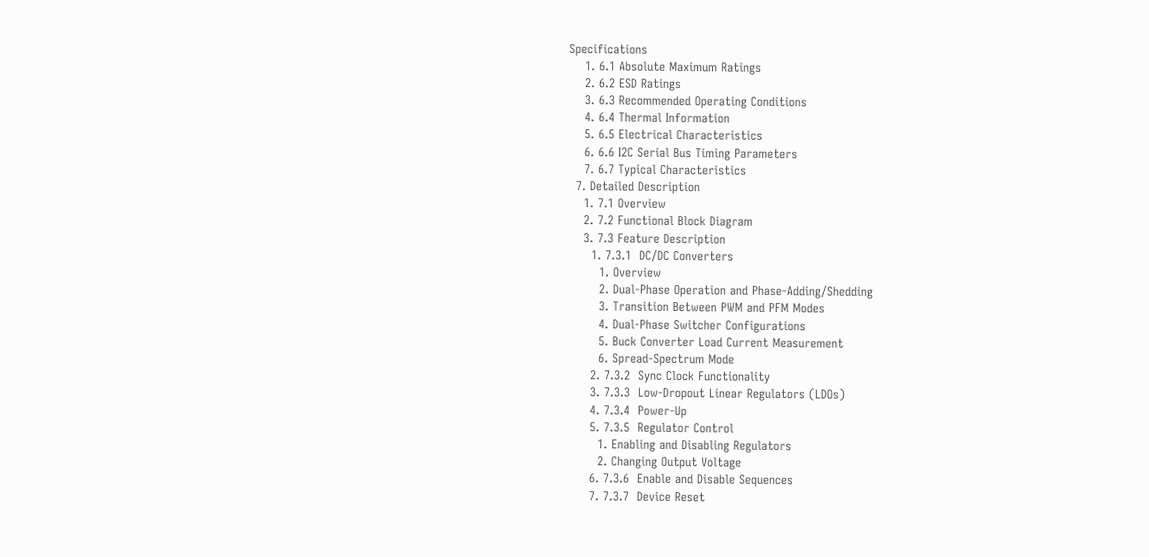Specifications
    1. 6.1 Absolute Maximum Ratings
    2. 6.2 ESD Ratings
    3. 6.3 Recommended Operating Conditions
    4. 6.4 Thermal Information
    5. 6.5 Electrical Characteristics
    6. 6.6 I2C Serial Bus Timing Parameters
    7. 6.7 Typical Characteristics
  7. Detailed Description
    1. 7.1 Overview
    2. 7.2 Functional Block Diagram
    3. 7.3 Feature Description
      1. 7.3.1  DC/DC Converters
        1. Overview
        2. Dual-Phase Operation and Phase-Adding/Shedding
        3. Transition Between PWM and PFM Modes
        4. Dual-Phase Switcher Configurations
        5. Buck Converter Load Current Measurement
        6. Spread-Spectrum Mode
      2. 7.3.2  Sync Clock Functionality
      3. 7.3.3  Low-Dropout Linear Regulators (LDOs)
      4. 7.3.4  Power-Up
      5. 7.3.5  Regulator Control
        1. Enabling and Disabling Regulators
        2. Changing Output Voltage
      6. 7.3.6  Enable and Disable Sequences
      7. 7.3.7  Device Reset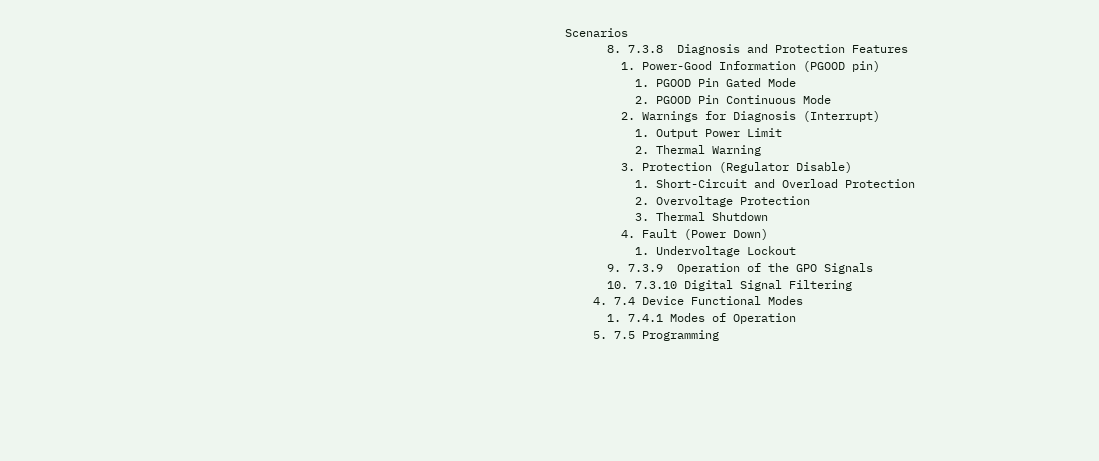Scenarios
      8. 7.3.8  Diagnosis and Protection Features
        1. Power-Good Information (PGOOD pin)
          1. PGOOD Pin Gated Mode
          2. PGOOD Pin Continuous Mode
        2. Warnings for Diagnosis (Interrupt)
          1. Output Power Limit
          2. Thermal Warning
        3. Protection (Regulator Disable)
          1. Short-Circuit and Overload Protection
          2. Overvoltage Protection
          3. Thermal Shutdown
        4. Fault (Power Down)
          1. Undervoltage Lockout
      9. 7.3.9  Operation of the GPO Signals
      10. 7.3.10 Digital Signal Filtering
    4. 7.4 Device Functional Modes
      1. 7.4.1 Modes of Operation
    5. 7.5 Programming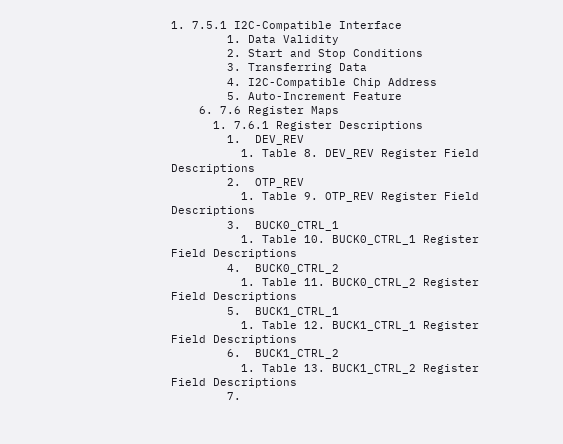1. 7.5.1 I2C-Compatible Interface
        1. Data Validity
        2. Start and Stop Conditions
        3. Transferring Data
        4. I2C-Compatible Chip Address
        5. Auto-Increment Feature
    6. 7.6 Register Maps
      1. 7.6.1 Register Descriptions
        1.  DEV_REV
          1. Table 8. DEV_REV Register Field Descriptions
        2.  OTP_REV
          1. Table 9. OTP_REV Register Field Descriptions
        3.  BUCK0_CTRL_1
          1. Table 10. BUCK0_CTRL_1 Register Field Descriptions
        4.  BUCK0_CTRL_2
          1. Table 11. BUCK0_CTRL_2 Register Field Descriptions
        5.  BUCK1_CTRL_1
          1. Table 12. BUCK1_CTRL_1 Register Field Descriptions
        6.  BUCK1_CTRL_2
          1. Table 13. BUCK1_CTRL_2 Register Field Descriptions
        7.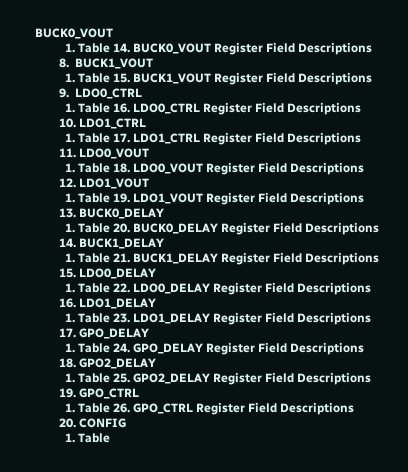BUCK0_VOUT
          1. Table 14. BUCK0_VOUT Register Field Descriptions
        8.  BUCK1_VOUT
          1. Table 15. BUCK1_VOUT Register Field Descriptions
        9.  LDO0_CTRL
          1. Table 16. LDO0_CTRL Register Field Descriptions
        10. LDO1_CTRL
          1. Table 17. LDO1_CTRL Register Field Descriptions
        11. LDO0_VOUT
          1. Table 18. LDO0_VOUT Register Field Descriptions
        12. LDO1_VOUT
          1. Table 19. LDO1_VOUT Register Field Descriptions
        13. BUCK0_DELAY
          1. Table 20. BUCK0_DELAY Register Field Descriptions
        14. BUCK1_DELAY
          1. Table 21. BUCK1_DELAY Register Field Descriptions
        15. LDO0_DELAY
          1. Table 22. LDO0_DELAY Register Field Descriptions
        16. LDO1_DELAY
          1. Table 23. LDO1_DELAY Register Field Descriptions
        17. GPO_DELAY
          1. Table 24. GPO_DELAY Register Field Descriptions
        18. GPO2_DELAY
          1. Table 25. GPO2_DELAY Register Field Descriptions
        19. GPO_CTRL
          1. Table 26. GPO_CTRL Register Field Descriptions
        20. CONFIG
          1. Table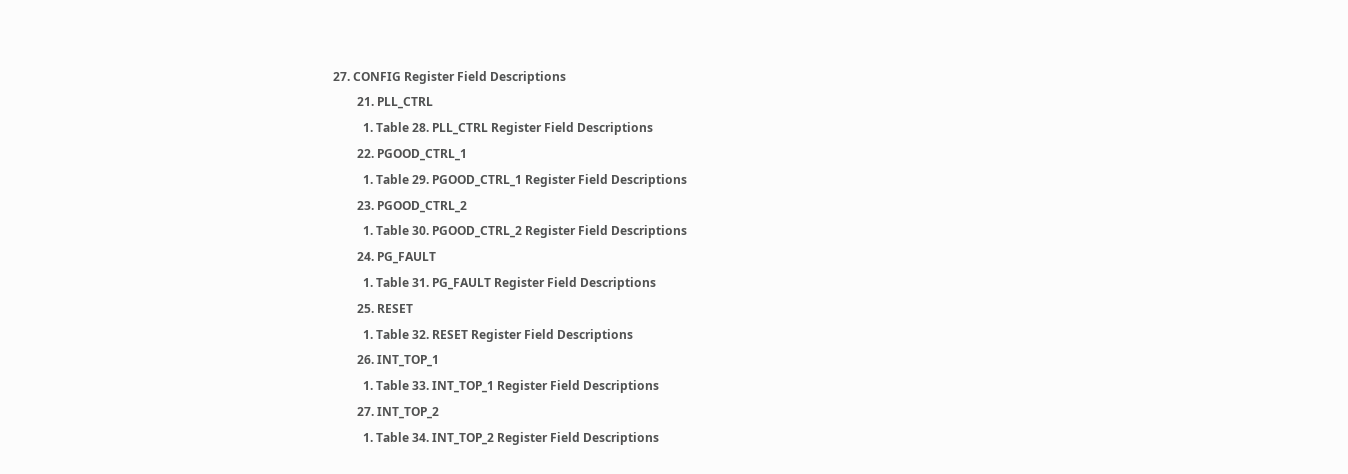27. CONFIG Register Field Descriptions
        21. PLL_CTRL
          1. Table 28. PLL_CTRL Register Field Descriptions
        22. PGOOD_CTRL_1
          1. Table 29. PGOOD_CTRL_1 Register Field Descriptions
        23. PGOOD_CTRL_2
          1. Table 30. PGOOD_CTRL_2 Register Field Descriptions
        24. PG_FAULT
          1. Table 31. PG_FAULT Register Field Descriptions
        25. RESET
          1. Table 32. RESET Register Field Descriptions
        26. INT_TOP_1
          1. Table 33. INT_TOP_1 Register Field Descriptions
        27. INT_TOP_2
          1. Table 34. INT_TOP_2 Register Field Descriptions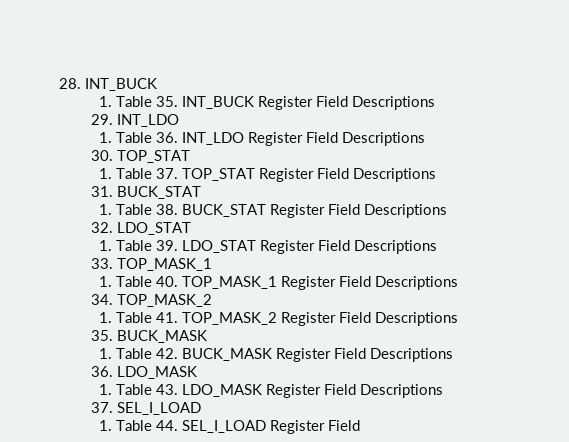28. INT_BUCK
          1. Table 35. INT_BUCK Register Field Descriptions
        29. INT_LDO
          1. Table 36. INT_LDO Register Field Descriptions
        30. TOP_STAT
          1. Table 37. TOP_STAT Register Field Descriptions
        31. BUCK_STAT
          1. Table 38. BUCK_STAT Register Field Descriptions
        32. LDO_STAT
          1. Table 39. LDO_STAT Register Field Descriptions
        33. TOP_MASK_1
          1. Table 40. TOP_MASK_1 Register Field Descriptions
        34. TOP_MASK_2
          1. Table 41. TOP_MASK_2 Register Field Descriptions
        35. BUCK_MASK
          1. Table 42. BUCK_MASK Register Field Descriptions
        36. LDO_MASK
          1. Table 43. LDO_MASK Register Field Descriptions
        37. SEL_I_LOAD
          1. Table 44. SEL_I_LOAD Register Field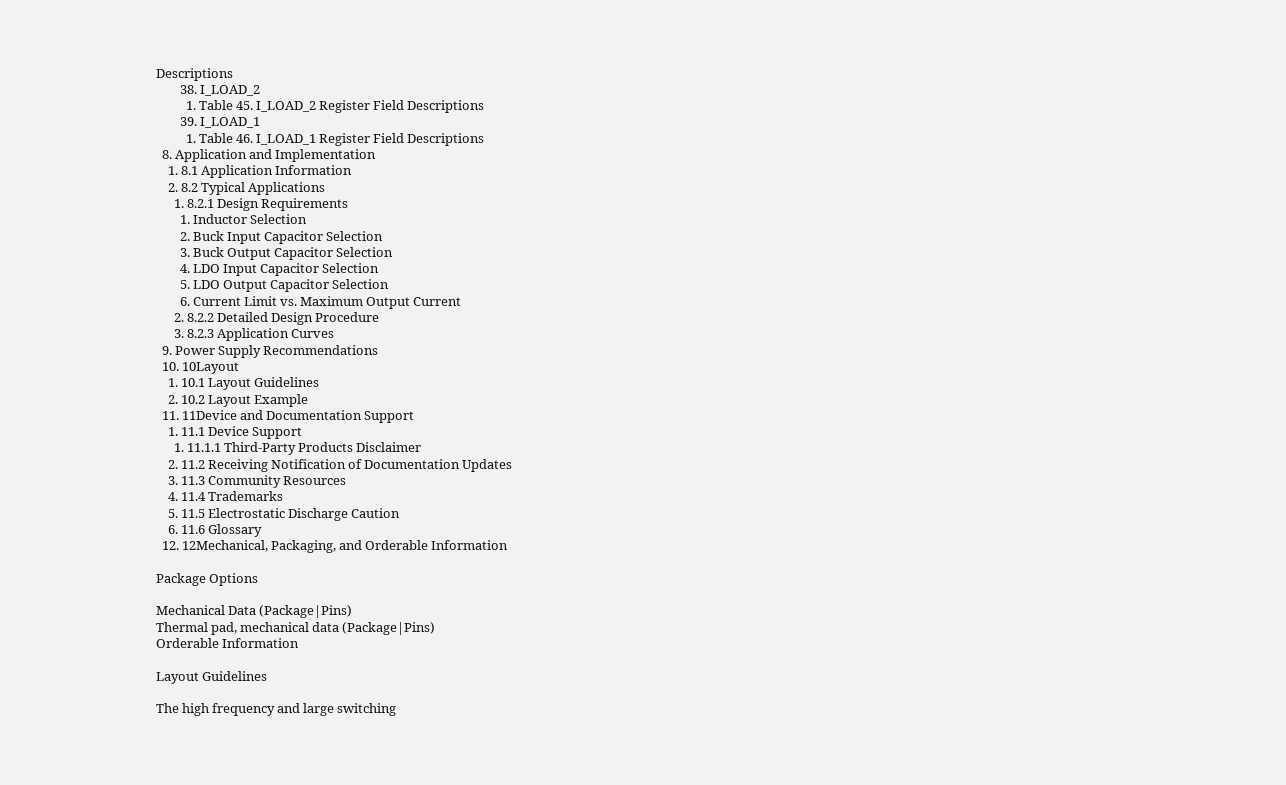Descriptions
        38. I_LOAD_2
          1. Table 45. I_LOAD_2 Register Field Descriptions
        39. I_LOAD_1
          1. Table 46. I_LOAD_1 Register Field Descriptions
  8. Application and Implementation
    1. 8.1 Application Information
    2. 8.2 Typical Applications
      1. 8.2.1 Design Requirements
        1. Inductor Selection
        2. Buck Input Capacitor Selection
        3. Buck Output Capacitor Selection
        4. LDO Input Capacitor Selection
        5. LDO Output Capacitor Selection
        6. Current Limit vs. Maximum Output Current
      2. 8.2.2 Detailed Design Procedure
      3. 8.2.3 Application Curves
  9. Power Supply Recommendations
  10. 10Layout
    1. 10.1 Layout Guidelines
    2. 10.2 Layout Example
  11. 11Device and Documentation Support
    1. 11.1 Device Support
      1. 11.1.1 Third-Party Products Disclaimer
    2. 11.2 Receiving Notification of Documentation Updates
    3. 11.3 Community Resources
    4. 11.4 Trademarks
    5. 11.5 Electrostatic Discharge Caution
    6. 11.6 Glossary
  12. 12Mechanical, Packaging, and Orderable Information

Package Options

Mechanical Data (Package|Pins)
Thermal pad, mechanical data (Package|Pins)
Orderable Information

Layout Guidelines

The high frequency and large switching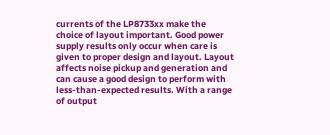currents of the LP8733xx make the choice of layout important. Good power supply results only occur when care is given to proper design and layout. Layout affects noise pickup and generation and can cause a good design to perform with less-than-expected results. With a range of output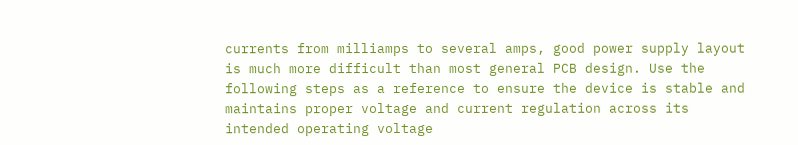currents from milliamps to several amps, good power supply layout is much more difficult than most general PCB design. Use the following steps as a reference to ensure the device is stable and maintains proper voltage and current regulation across its intended operating voltage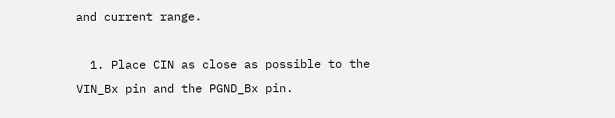and current range.

  1. Place CIN as close as possible to the VIN_Bx pin and the PGND_Bx pin.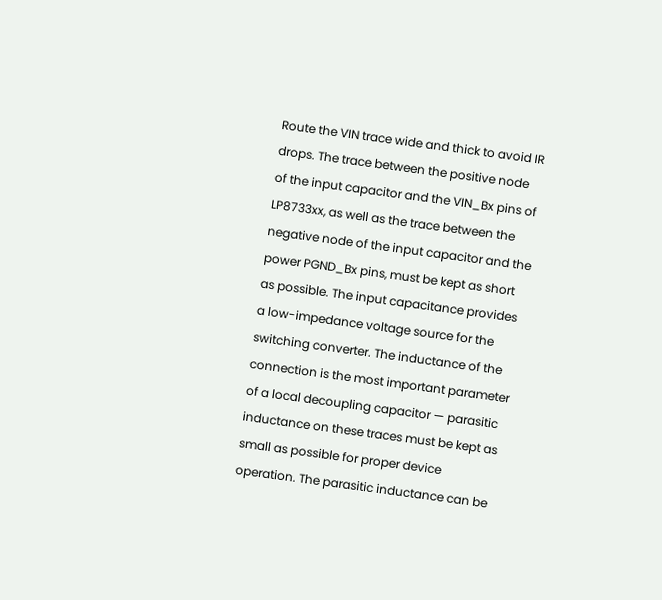Route the VIN trace wide and thick to avoid IR drops. The trace between the positive node of the input capacitor and the VIN_Bx pins of LP8733xx, as well as the trace between the negative node of the input capacitor and the power PGND_Bx pins, must be kept as short as possible. The input capacitance provides a low-impedance voltage source for the switching converter. The inductance of the connection is the most important parameter of a local decoupling capacitor — parasitic inductance on these traces must be kept as small as possible for proper device operation. The parasitic inductance can be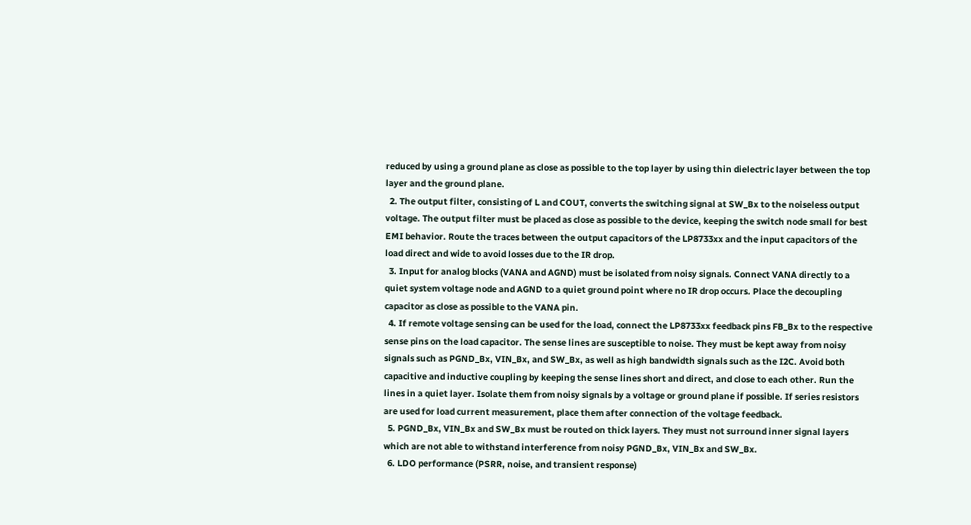reduced by using a ground plane as close as possible to the top layer by using thin dielectric layer between the top layer and the ground plane.
  2. The output filter, consisting of L and COUT, converts the switching signal at SW_Bx to the noiseless output voltage. The output filter must be placed as close as possible to the device, keeping the switch node small for best EMI behavior. Route the traces between the output capacitors of the LP8733xx and the input capacitors of the load direct and wide to avoid losses due to the IR drop.
  3. Input for analog blocks (VANA and AGND) must be isolated from noisy signals. Connect VANA directly to a quiet system voltage node and AGND to a quiet ground point where no IR drop occurs. Place the decoupling capacitor as close as possible to the VANA pin.
  4. If remote voltage sensing can be used for the load, connect the LP8733xx feedback pins FB_Bx to the respective sense pins on the load capacitor. The sense lines are susceptible to noise. They must be kept away from noisy signals such as PGND_Bx, VIN_Bx, and SW_Bx, as well as high bandwidth signals such as the I2C. Avoid both capacitive and inductive coupling by keeping the sense lines short and direct, and close to each other. Run the lines in a quiet layer. Isolate them from noisy signals by a voltage or ground plane if possible. If series resistors are used for load current measurement, place them after connection of the voltage feedback.
  5. PGND_Bx, VIN_Bx and SW_Bx must be routed on thick layers. They must not surround inner signal layers which are not able to withstand interference from noisy PGND_Bx, VIN_Bx and SW_Bx.
  6. LDO performance (PSRR, noise, and transient response)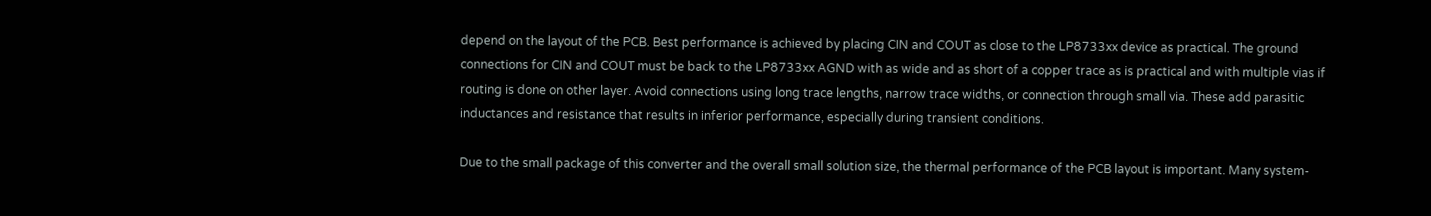depend on the layout of the PCB. Best performance is achieved by placing CIN and COUT as close to the LP8733xx device as practical. The ground connections for CIN and COUT must be back to the LP8733xx AGND with as wide and as short of a copper trace as is practical and with multiple vias if routing is done on other layer. Avoid connections using long trace lengths, narrow trace widths, or connection through small via. These add parasitic inductances and resistance that results in inferior performance, especially during transient conditions.

Due to the small package of this converter and the overall small solution size, the thermal performance of the PCB layout is important. Many system-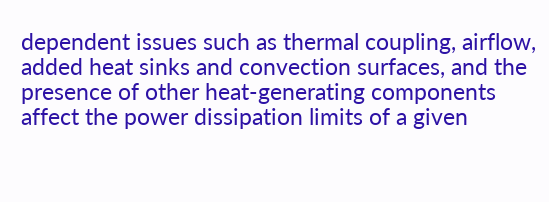dependent issues such as thermal coupling, airflow, added heat sinks and convection surfaces, and the presence of other heat-generating components affect the power dissipation limits of a given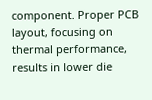component. Proper PCB layout, focusing on thermal performance, results in lower die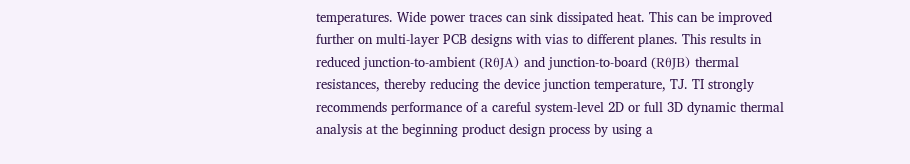temperatures. Wide power traces can sink dissipated heat. This can be improved further on multi-layer PCB designs with vias to different planes. This results in reduced junction-to-ambient (RθJA) and junction-to-board (RθJB) thermal resistances, thereby reducing the device junction temperature, TJ. TI strongly recommends performance of a careful system-level 2D or full 3D dynamic thermal analysis at the beginning product design process by using a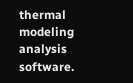thermal modeling analysis software.